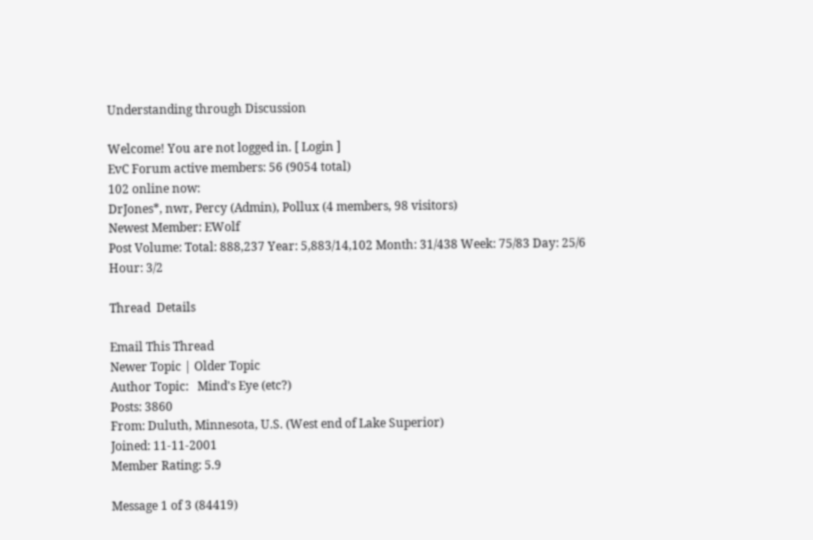Understanding through Discussion

Welcome! You are not logged in. [ Login ]
EvC Forum active members: 56 (9054 total)
102 online now:
DrJones*, nwr, Percy (Admin), Pollux (4 members, 98 visitors)
Newest Member: EWolf
Post Volume: Total: 888,237 Year: 5,883/14,102 Month: 31/438 Week: 75/83 Day: 25/6 Hour: 3/2

Thread  Details

Email This Thread
Newer Topic | Older Topic
Author Topic:   Mind's Eye (etc?)
Posts: 3860
From: Duluth, Minnesota, U.S. (West end of Lake Superior)
Joined: 11-11-2001
Member Rating: 5.9

Message 1 of 3 (84419)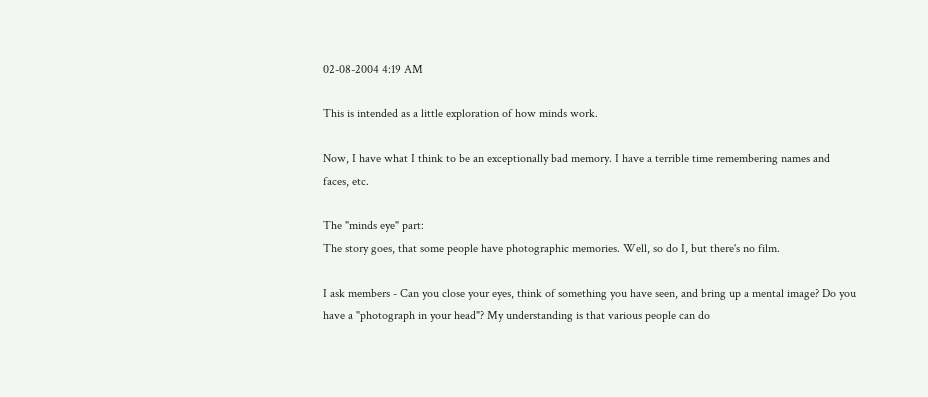02-08-2004 4:19 AM

This is intended as a little exploration of how minds work.

Now, I have what I think to be an exceptionally bad memory. I have a terrible time remembering names and faces, etc.

The "minds eye" part:
The story goes, that some people have photographic memories. Well, so do I, but there's no film.

I ask members - Can you close your eyes, think of something you have seen, and bring up a mental image? Do you have a "photograph in your head"? My understanding is that various people can do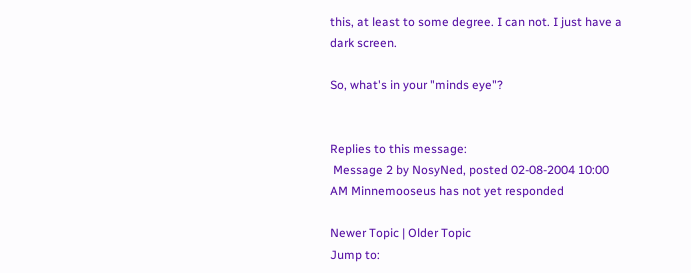this, at least to some degree. I can not. I just have a dark screen.

So, what's in your "minds eye"?


Replies to this message:
 Message 2 by NosyNed, posted 02-08-2004 10:00 AM Minnemooseus has not yet responded

Newer Topic | Older Topic
Jump to: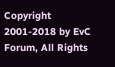Copyright 2001-2018 by EvC Forum, All Rights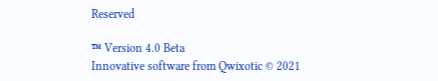Reserved

™ Version 4.0 Beta
Innovative software from Qwixotic © 2021